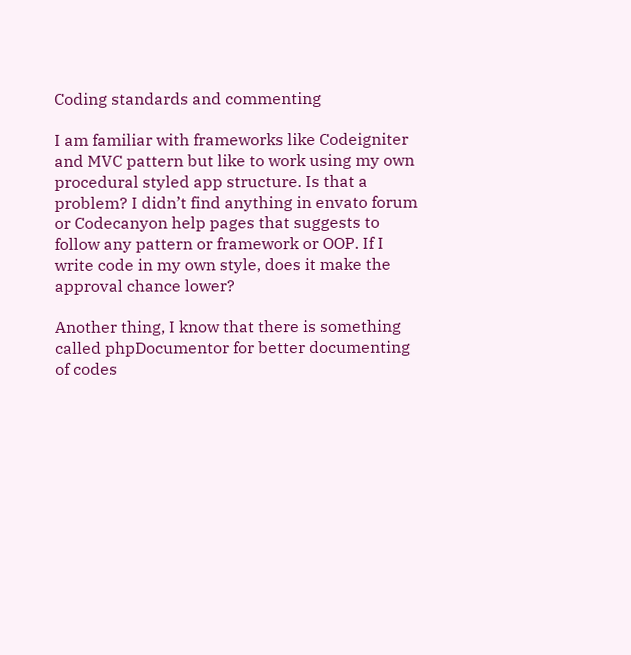Coding standards and commenting

I am familiar with frameworks like Codeigniter and MVC pattern but like to work using my own procedural styled app structure. Is that a problem? I didn’t find anything in envato forum or Codecanyon help pages that suggests to follow any pattern or framework or OOP. If I write code in my own style, does it make the approval chance lower?

Another thing, I know that there is something called phpDocumentor for better documenting of codes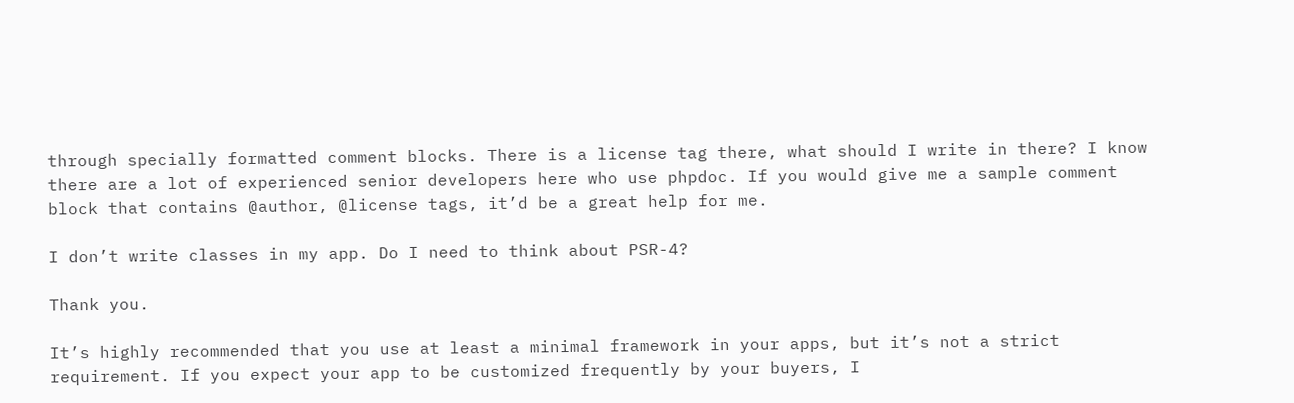through specially formatted comment blocks. There is a license tag there, what should I write in there? I know there are a lot of experienced senior developers here who use phpdoc. If you would give me a sample comment block that contains @author, @license tags, it’d be a great help for me.

I don’t write classes in my app. Do I need to think about PSR-4?

Thank you.

It’s highly recommended that you use at least a minimal framework in your apps, but it’s not a strict requirement. If you expect your app to be customized frequently by your buyers, I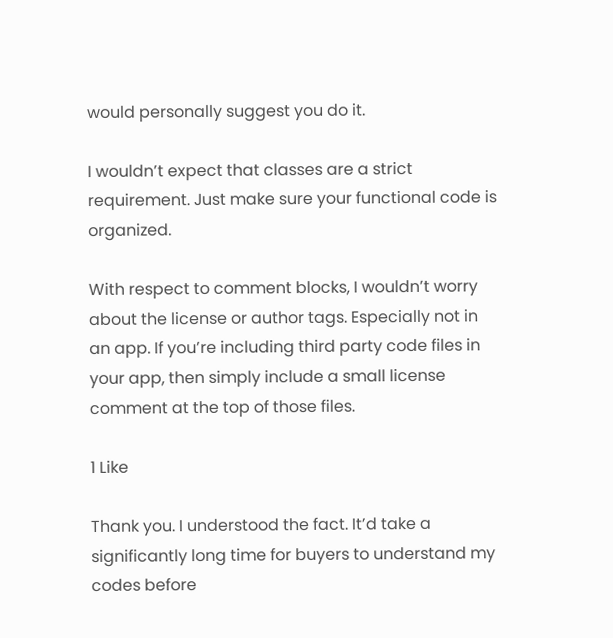would personally suggest you do it.

I wouldn’t expect that classes are a strict requirement. Just make sure your functional code is organized.

With respect to comment blocks, I wouldn’t worry about the license or author tags. Especially not in an app. If you’re including third party code files in your app, then simply include a small license comment at the top of those files.

1 Like

Thank you. I understood the fact. It’d take a significantly long time for buyers to understand my codes before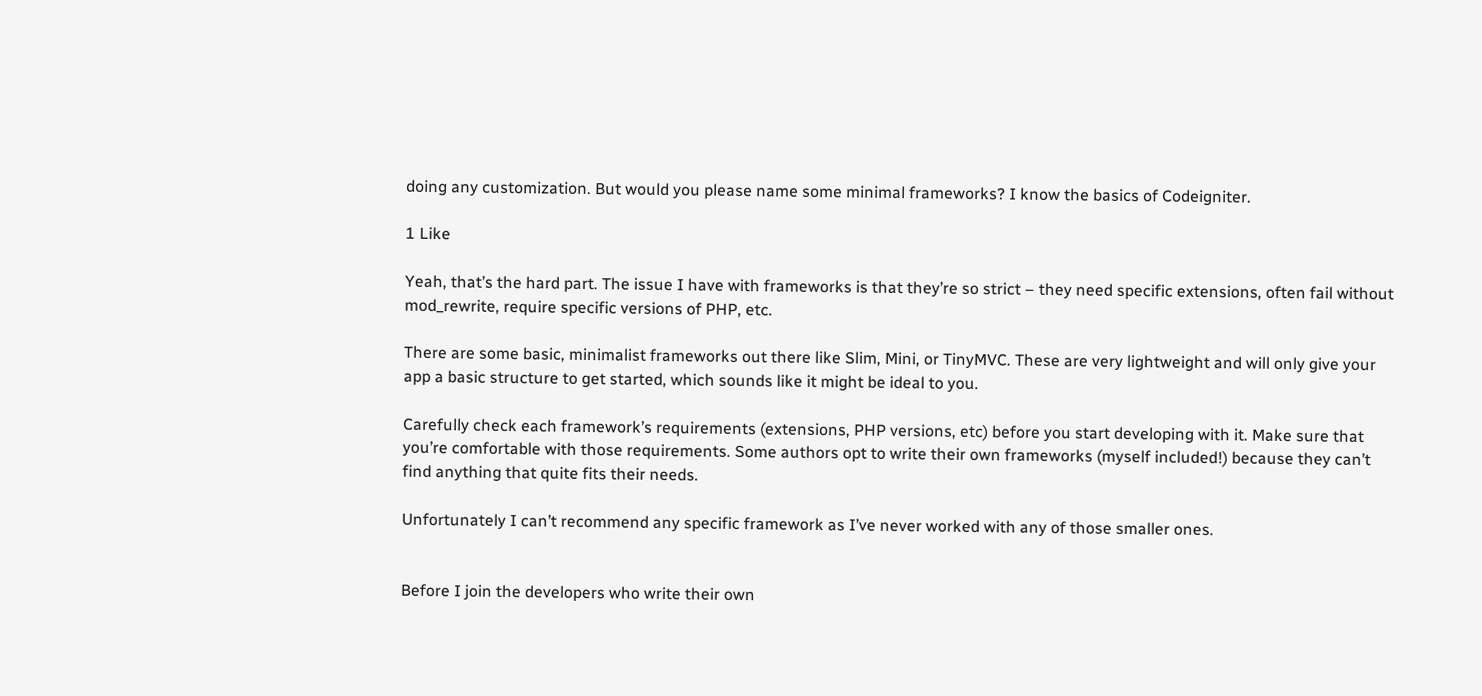doing any customization. But would you please name some minimal frameworks? I know the basics of Codeigniter.

1 Like

Yeah, that’s the hard part. The issue I have with frameworks is that they’re so strict – they need specific extensions, often fail without mod_rewrite, require specific versions of PHP, etc.

There are some basic, minimalist frameworks out there like Slim, Mini, or TinyMVC. These are very lightweight and will only give your app a basic structure to get started, which sounds like it might be ideal to you.

Carefully check each framework’s requirements (extensions, PHP versions, etc) before you start developing with it. Make sure that you’re comfortable with those requirements. Some authors opt to write their own frameworks (myself included!) because they can’t find anything that quite fits their needs.

Unfortunately I can’t recommend any specific framework as I’ve never worked with any of those smaller ones.


Before I join the developers who write their own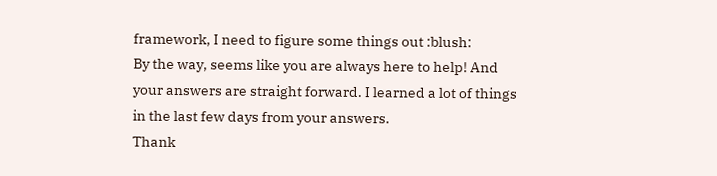framework, I need to figure some things out :blush:
By the way, seems like you are always here to help! And your answers are straight forward. I learned a lot of things in the last few days from your answers.
Thank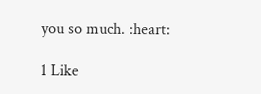you so much. :heart:

1 Like